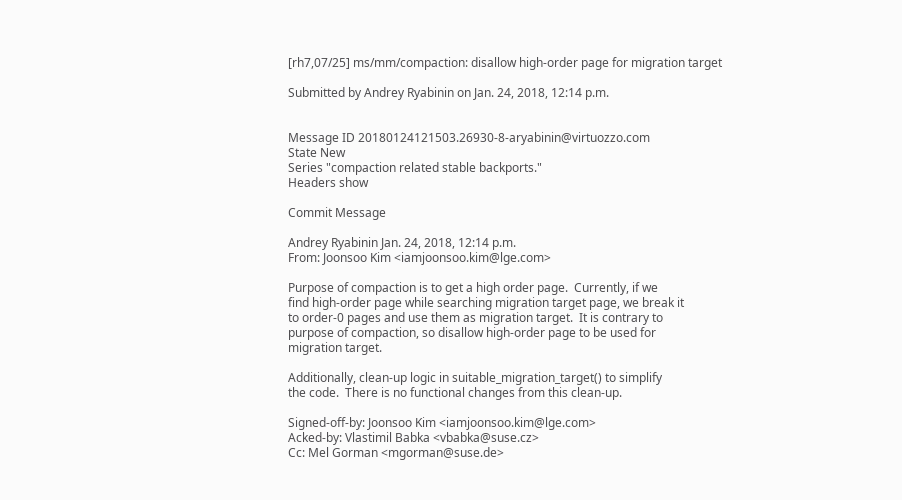[rh7,07/25] ms/mm/compaction: disallow high-order page for migration target

Submitted by Andrey Ryabinin on Jan. 24, 2018, 12:14 p.m.


Message ID 20180124121503.26930-8-aryabinin@virtuozzo.com
State New
Series "compaction related stable backports."
Headers show

Commit Message

Andrey Ryabinin Jan. 24, 2018, 12:14 p.m.
From: Joonsoo Kim <iamjoonsoo.kim@lge.com>

Purpose of compaction is to get a high order page.  Currently, if we
find high-order page while searching migration target page, we break it
to order-0 pages and use them as migration target.  It is contrary to
purpose of compaction, so disallow high-order page to be used for
migration target.

Additionally, clean-up logic in suitable_migration_target() to simplify
the code.  There is no functional changes from this clean-up.

Signed-off-by: Joonsoo Kim <iamjoonsoo.kim@lge.com>
Acked-by: Vlastimil Babka <vbabka@suse.cz>
Cc: Mel Gorman <mgorman@suse.de>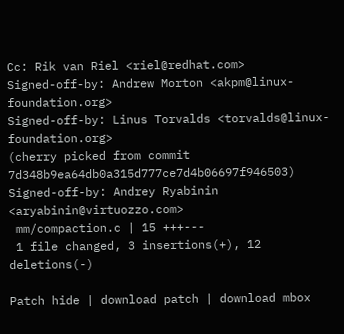Cc: Rik van Riel <riel@redhat.com>
Signed-off-by: Andrew Morton <akpm@linux-foundation.org>
Signed-off-by: Linus Torvalds <torvalds@linux-foundation.org>
(cherry picked from commit 7d348b9ea64db0a315d777ce7d4b06697f946503)
Signed-off-by: Andrey Ryabinin <aryabinin@virtuozzo.com>
 mm/compaction.c | 15 +++---
 1 file changed, 3 insertions(+), 12 deletions(-)

Patch hide | download patch | download mbox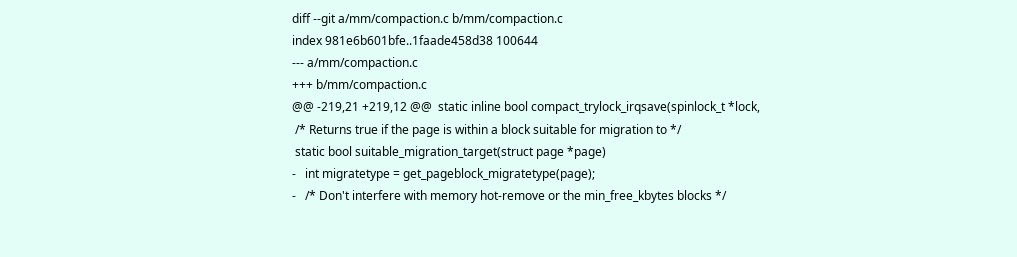diff --git a/mm/compaction.c b/mm/compaction.c
index 981e6b601bfe..1faade458d38 100644
--- a/mm/compaction.c
+++ b/mm/compaction.c
@@ -219,21 +219,12 @@  static inline bool compact_trylock_irqsave(spinlock_t *lock,
 /* Returns true if the page is within a block suitable for migration to */
 static bool suitable_migration_target(struct page *page)
-   int migratetype = get_pageblock_migratetype(page);
-   /* Don't interfere with memory hot-remove or the min_free_kbytes blocks */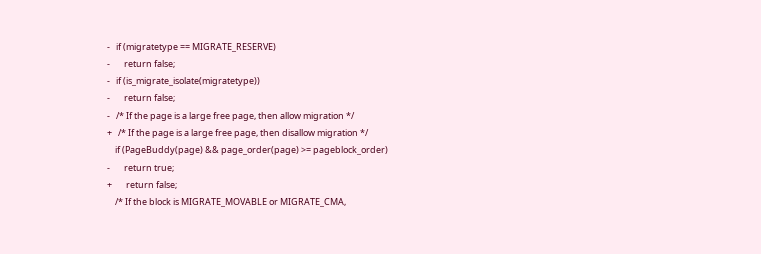-   if (migratetype == MIGRATE_RESERVE)
-       return false;
-   if (is_migrate_isolate(migratetype))
-       return false;
-   /* If the page is a large free page, then allow migration */
+   /* If the page is a large free page, then disallow migration */
    if (PageBuddy(page) && page_order(page) >= pageblock_order)
-       return true;
+       return false;
    /* If the block is MIGRATE_MOVABLE or MIGRATE_CMA,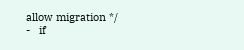allow migration */
-   if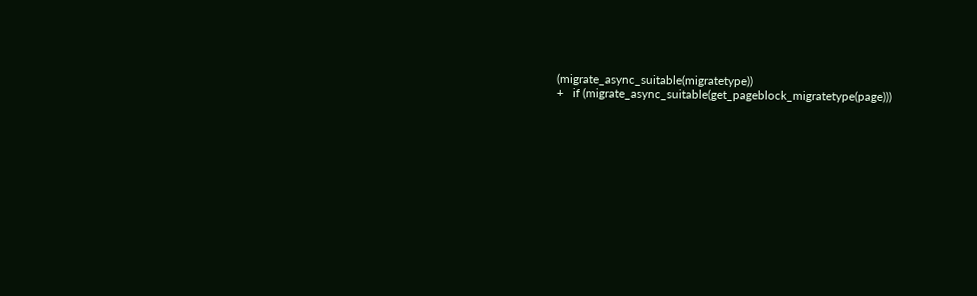(migrate_async_suitable(migratetype))
+   if (migrate_async_suitable(get_pageblock_migratetype(page)))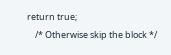return true;
    /* Otherwise skip the block */